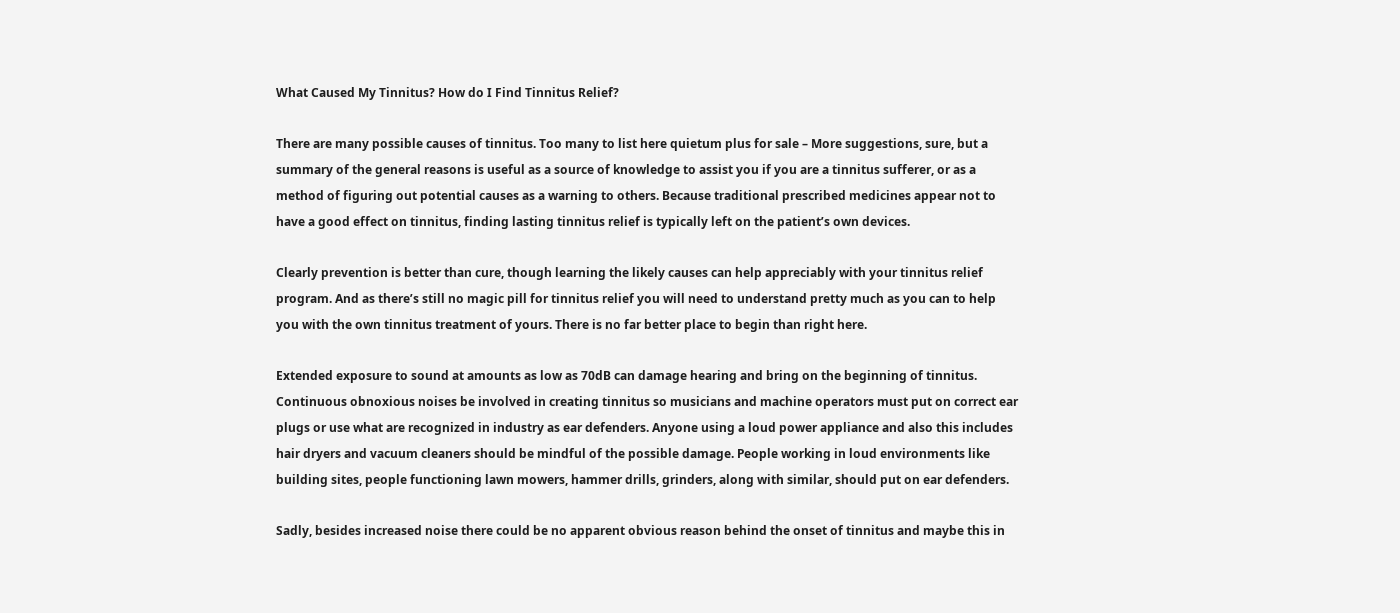What Caused My Tinnitus? How do I Find Tinnitus Relief?

There are many possible causes of tinnitus. Too many to list here quietum plus for sale – More suggestions, sure, but a summary of the general reasons is useful as a source of knowledge to assist you if you are a tinnitus sufferer, or as a method of figuring out potential causes as a warning to others. Because traditional prescribed medicines appear not to have a good effect on tinnitus, finding lasting tinnitus relief is typically left on the patient’s own devices.

Clearly prevention is better than cure, though learning the likely causes can help appreciably with your tinnitus relief program. And as there’s still no magic pill for tinnitus relief you will need to understand pretty much as you can to help you with the own tinnitus treatment of yours. There is no far better place to begin than right here.

Extended exposure to sound at amounts as low as 70dB can damage hearing and bring on the beginning of tinnitus. Continuous obnoxious noises be involved in creating tinnitus so musicians and machine operators must put on correct ear plugs or use what are recognized in industry as ear defenders. Anyone using a loud power appliance and also this includes hair dryers and vacuum cleaners should be mindful of the possible damage. People working in loud environments like building sites, people functioning lawn mowers, hammer drills, grinders, along with similar, should put on ear defenders.

Sadly, besides increased noise there could be no apparent obvious reason behind the onset of tinnitus and maybe this in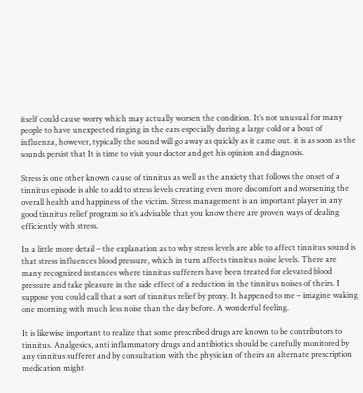itself could cause worry which may actually worsen the condition. It’s not unusual for many people to have unexpected ringing in the ears especially during a large cold or a bout of influenza, however, typically the sound will go away as quickly as it came out. it is as soon as the sounds persist that It is time to visit your doctor and get his opinion and diagnosis.

Stress is one other known cause of tinnitus as well as the anxiety that follows the onset of a tinnitus episode is able to add to stress levels creating even more discomfort and worsening the overall health and happiness of the victim. Stress management is an important player in any good tinnitus relief program so it’s advisable that you know there are proven ways of dealing efficiently with stress.

In a little more detail – the explanation as to why stress levels are able to affect tinnitus sound is that stress influences blood pressure, which in turn affects tinnitus noise levels. There are many recognized instances where tinnitus sufferers have been treated for elevated blood pressure and take pleasure in the side effect of a reduction in the tinnitus noises of theirs. I suppose you could call that a sort of tinnitus relief by proxy. It happened to me – imagine waking one morning with much less noise than the day before. A wonderful feeling.

It is likewise important to realize that some prescribed drugs are known to be contributors to tinnitus. Analgesics, anti inflammatory drugs and antibiotics should be carefully monitored by any tinnitus sufferer and by consultation with the physician of theirs an alternate prescription medication might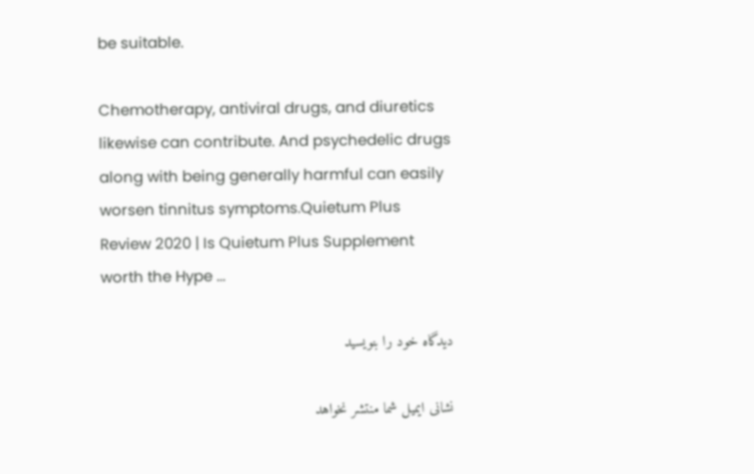be suitable.

Chemotherapy, antiviral drugs, and diuretics likewise can contribute. And psychedelic drugs along with being generally harmful can easily worsen tinnitus symptoms.Quietum Plus Review 2020 | Is Quietum Plus Supplement worth the Hype ...

دیدگاه‌ خود را بنویسید

نشانی ایمیل شما منتشر نخواهد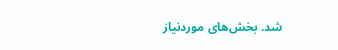شد. بخش‌های موردنیاز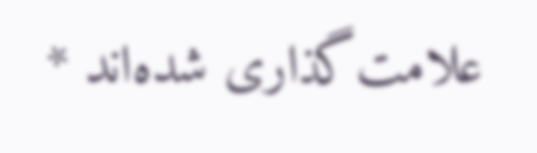علامت‌گذاری شده‌اند *